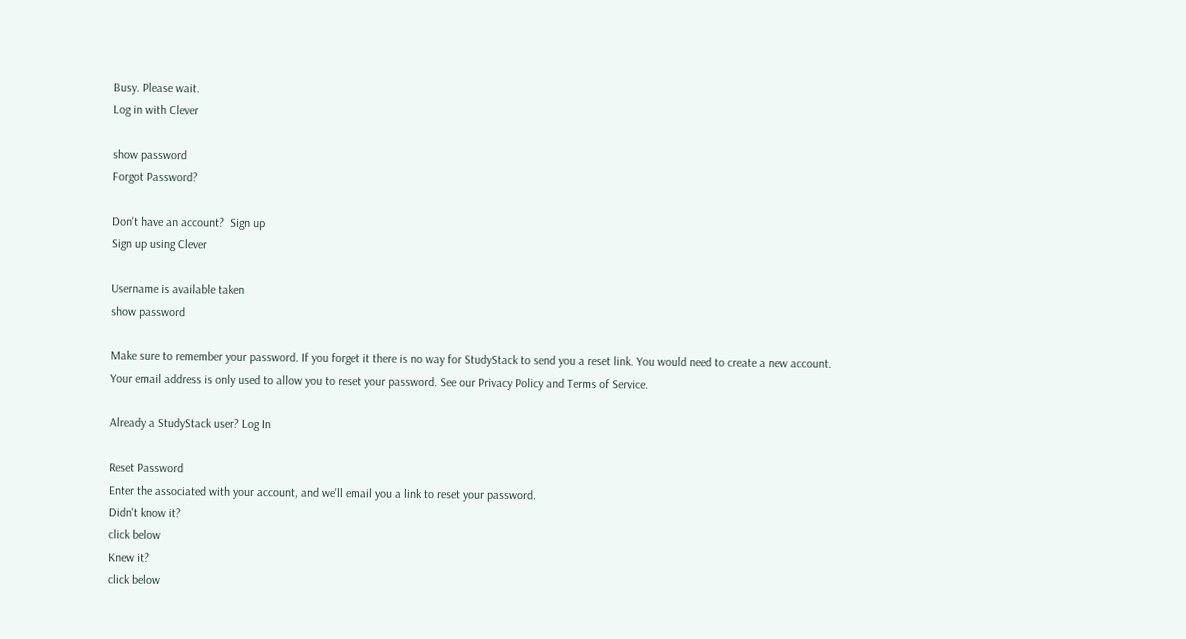Busy. Please wait.
Log in with Clever

show password
Forgot Password?

Don't have an account?  Sign up
Sign up using Clever

Username is available taken
show password

Make sure to remember your password. If you forget it there is no way for StudyStack to send you a reset link. You would need to create a new account.
Your email address is only used to allow you to reset your password. See our Privacy Policy and Terms of Service.

Already a StudyStack user? Log In

Reset Password
Enter the associated with your account, and we'll email you a link to reset your password.
Didn't know it?
click below
Knew it?
click below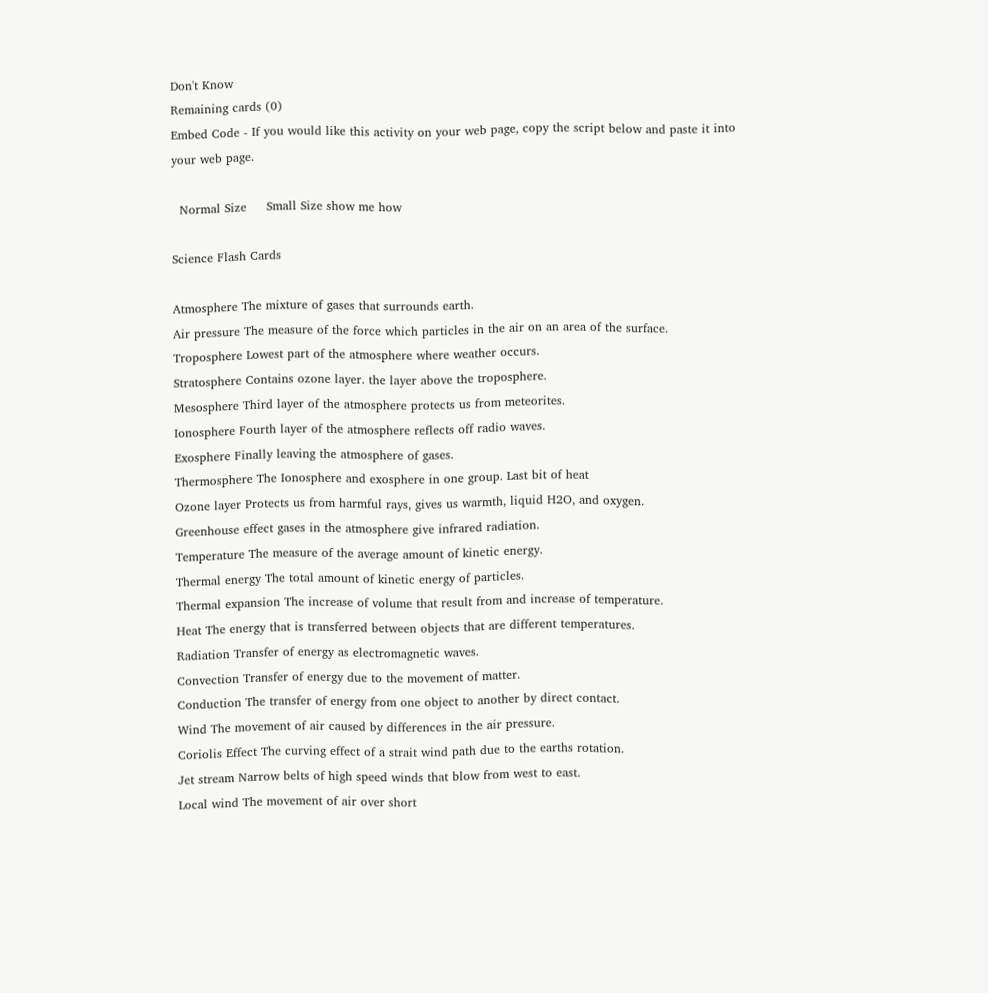Don't Know
Remaining cards (0)
Embed Code - If you would like this activity on your web page, copy the script below and paste it into your web page.

  Normal Size     Small Size show me how

Science Flash Cards

Atmosphere The mixture of gases that surrounds earth.
Air pressure The measure of the force which particles in the air on an area of the surface.
Troposphere Lowest part of the atmosphere where weather occurs.
Stratosphere Contains ozone layer. the layer above the troposphere.
Mesosphere Third layer of the atmosphere protects us from meteorites.
Ionosphere Fourth layer of the atmosphere reflects off radio waves.
Exosphere Finally leaving the atmosphere of gases.
Thermosphere The Ionosphere and exosphere in one group. Last bit of heat
Ozone layer Protects us from harmful rays, gives us warmth, liquid H2O, and oxygen.
Greenhouse effect gases in the atmosphere give infrared radiation.
Temperature The measure of the average amount of kinetic energy.
Thermal energy The total amount of kinetic energy of particles.
Thermal expansion The increase of volume that result from and increase of temperature.
Heat The energy that is transferred between objects that are different temperatures.
Radiation Transfer of energy as electromagnetic waves.
Convection Transfer of energy due to the movement of matter.
Conduction The transfer of energy from one object to another by direct contact.
Wind The movement of air caused by differences in the air pressure.
Coriolis Effect The curving effect of a strait wind path due to the earths rotation.
Jet stream Narrow belts of high speed winds that blow from west to east.
Local wind The movement of air over short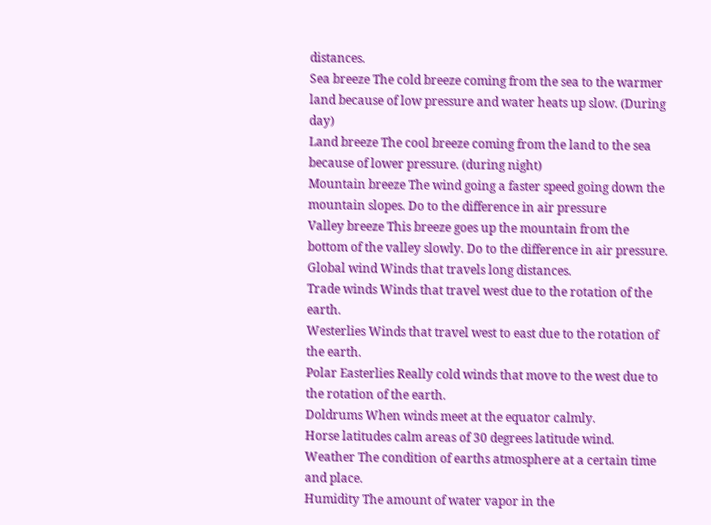distances.
Sea breeze The cold breeze coming from the sea to the warmer land because of low pressure and water heats up slow. (During day)
Land breeze The cool breeze coming from the land to the sea because of lower pressure. (during night)
Mountain breeze The wind going a faster speed going down the mountain slopes. Do to the difference in air pressure
Valley breeze This breeze goes up the mountain from the bottom of the valley slowly. Do to the difference in air pressure.
Global wind Winds that travels long distances.
Trade winds Winds that travel west due to the rotation of the earth.
Westerlies Winds that travel west to east due to the rotation of the earth.
Polar Easterlies Really cold winds that move to the west due to the rotation of the earth.
Doldrums When winds meet at the equator calmly.
Horse latitudes calm areas of 30 degrees latitude wind.
Weather The condition of earths atmosphere at a certain time and place.
Humidity The amount of water vapor in the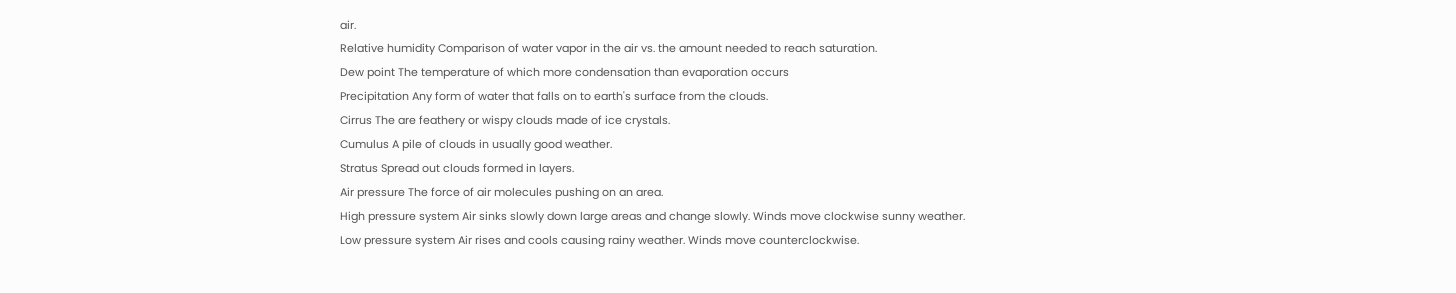air.
Relative humidity Comparison of water vapor in the air vs. the amount needed to reach saturation.
Dew point The temperature of which more condensation than evaporation occurs
Precipitation Any form of water that falls on to earth's surface from the clouds.
Cirrus The are feathery or wispy clouds made of ice crystals.
Cumulus A pile of clouds in usually good weather.
Stratus Spread out clouds formed in layers.
Air pressure The force of air molecules pushing on an area.
High pressure system Air sinks slowly down large areas and change slowly. Winds move clockwise sunny weather.
Low pressure system Air rises and cools causing rainy weather. Winds move counterclockwise.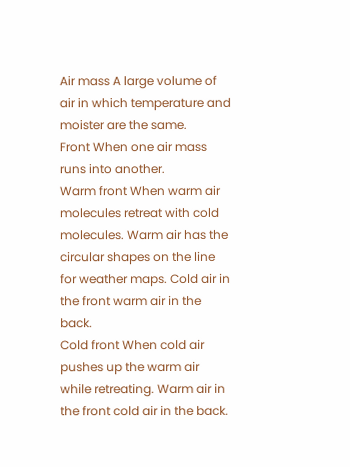Air mass A large volume of air in which temperature and moister are the same.
Front When one air mass runs into another.
Warm front When warm air molecules retreat with cold molecules. Warm air has the circular shapes on the line for weather maps. Cold air in the front warm air in the back.
Cold front When cold air pushes up the warm air while retreating. Warm air in the front cold air in the back.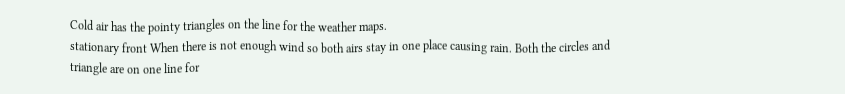Cold air has the pointy triangles on the line for the weather maps.
stationary front When there is not enough wind so both airs stay in one place causing rain. Both the circles and triangle are on one line for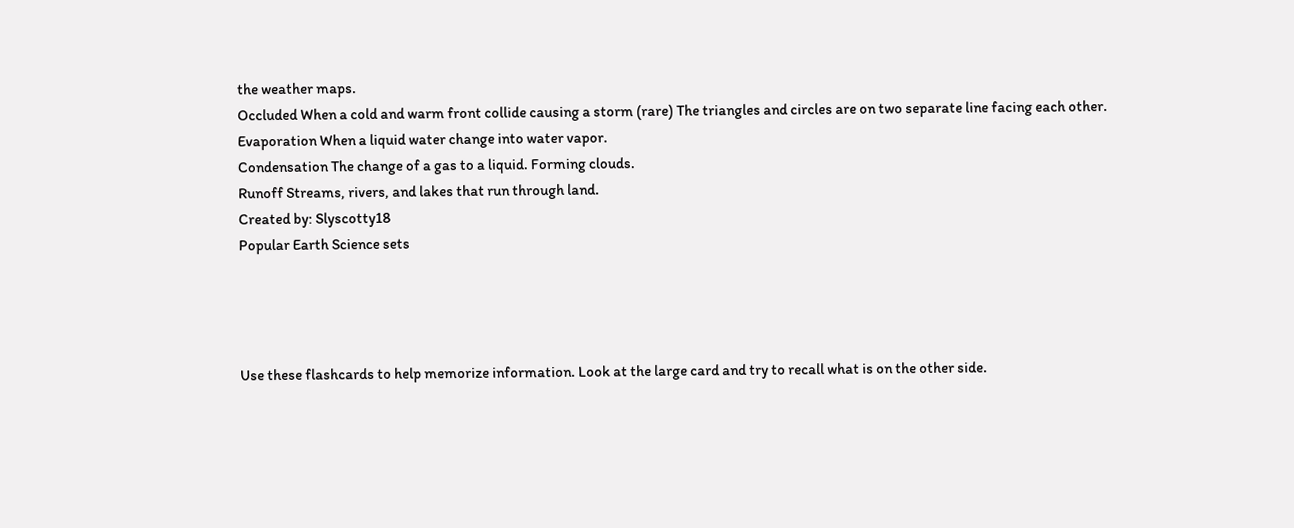the weather maps.
Occluded When a cold and warm front collide causing a storm (rare) The triangles and circles are on two separate line facing each other.
Evaporation When a liquid water change into water vapor.
Condensation The change of a gas to a liquid. Forming clouds.
Runoff Streams, rivers, and lakes that run through land.
Created by: Slyscotty18
Popular Earth Science sets




Use these flashcards to help memorize information. Look at the large card and try to recall what is on the other side.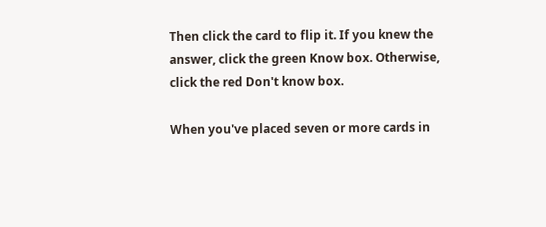Then click the card to flip it. If you knew the answer, click the green Know box. Otherwise, click the red Don't know box.

When you've placed seven or more cards in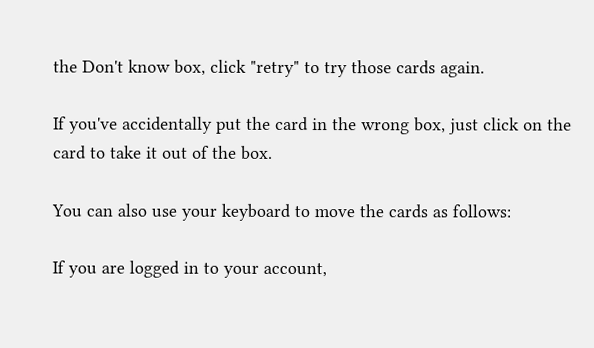the Don't know box, click "retry" to try those cards again.

If you've accidentally put the card in the wrong box, just click on the card to take it out of the box.

You can also use your keyboard to move the cards as follows:

If you are logged in to your account,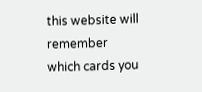this website will remember which cards you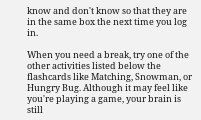know and don't know so that they are in the same box the next time you log in.

When you need a break, try one of the other activities listed below the flashcards like Matching, Snowman, or Hungry Bug. Although it may feel like you're playing a game, your brain is still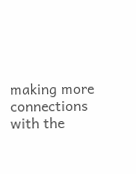making more connections with the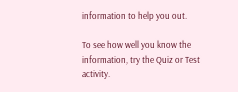information to help you out.

To see how well you know the information, try the Quiz or Test activity.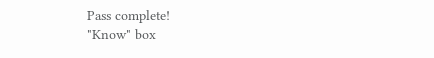Pass complete!
"Know" box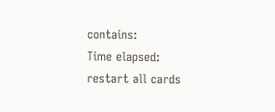contains:
Time elapsed:
restart all cards